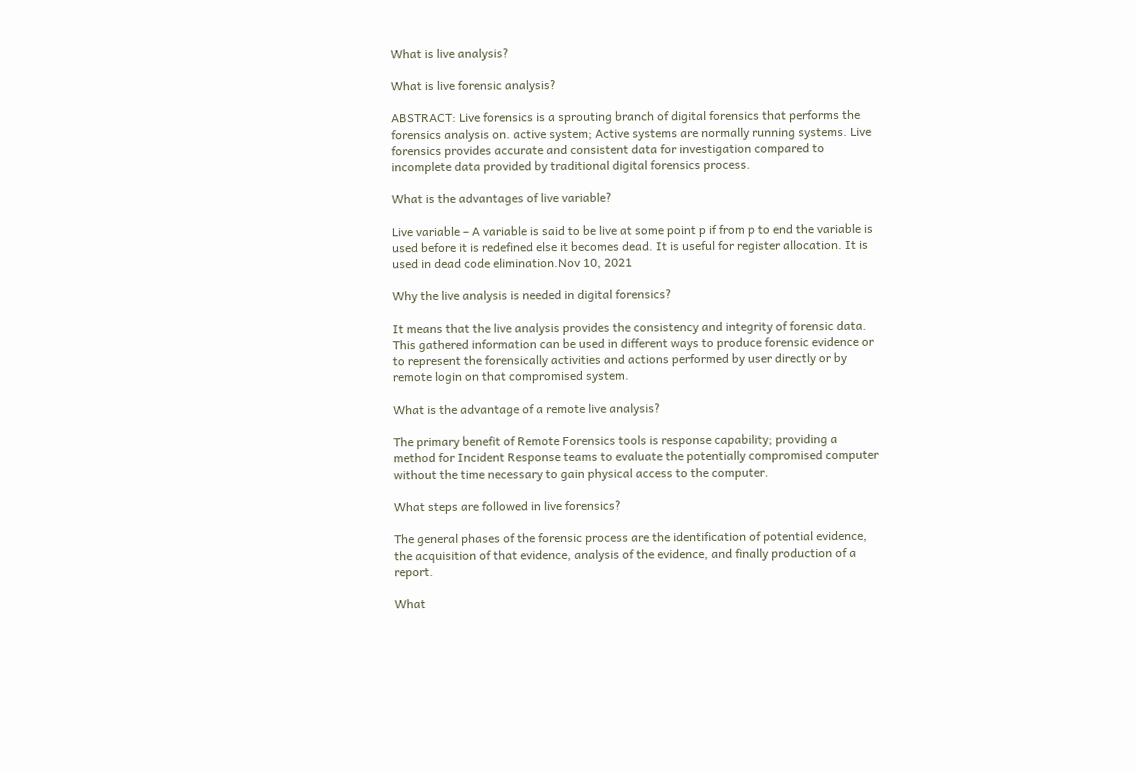What is live analysis?

What is live forensic analysis?

ABSTRACT: Live forensics is a sprouting branch of digital forensics that performs the forensics analysis on. active system; Active systems are normally running systems. Live forensics provides accurate and consistent data for investigation compared to incomplete data provided by traditional digital forensics process.

What is the advantages of live variable?

Live variable – A variable is said to be live at some point p if from p to end the variable is used before it is redefined else it becomes dead. It is useful for register allocation. It is used in dead code elimination.Nov 10, 2021

Why the live analysis is needed in digital forensics?

It means that the live analysis provides the consistency and integrity of forensic data. This gathered information can be used in different ways to produce forensic evidence or to represent the forensically activities and actions performed by user directly or by remote login on that compromised system.

What is the advantage of a remote live analysis?

The primary benefit of Remote Forensics tools is response capability; providing a method for Incident Response teams to evaluate the potentially compromised computer without the time necessary to gain physical access to the computer.

What steps are followed in live forensics?

The general phases of the forensic process are the identification of potential evidence, the acquisition of that evidence, analysis of the evidence, and finally production of a report.

What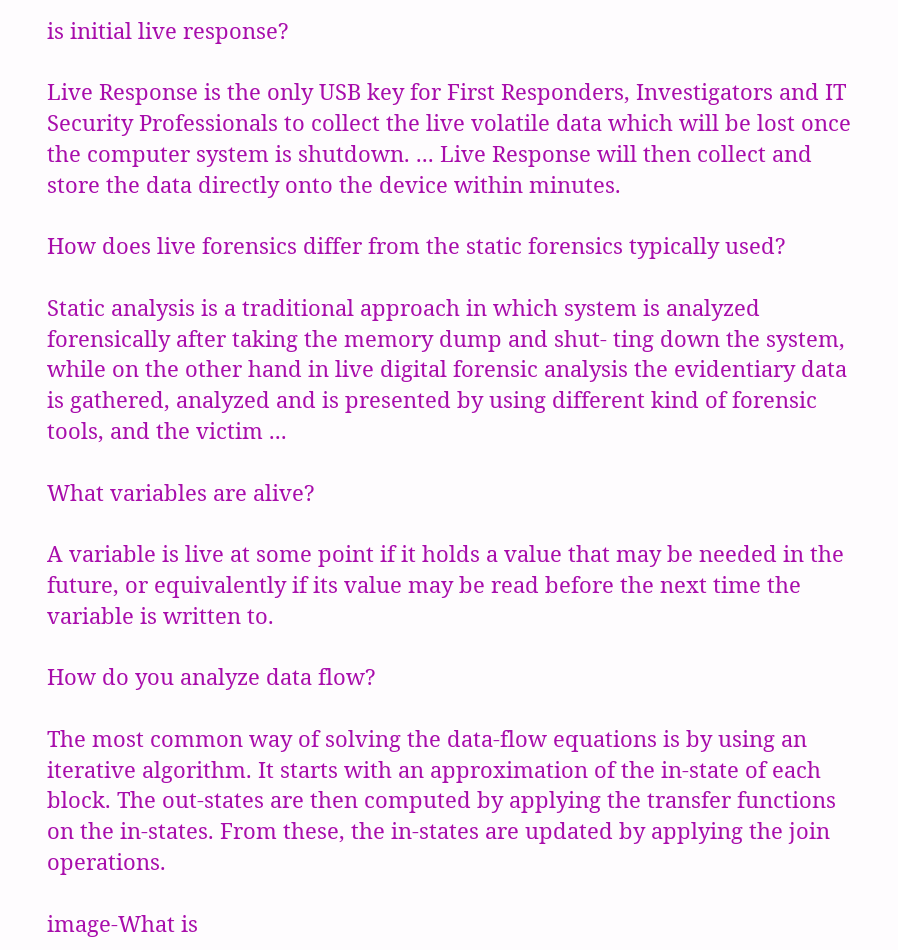is initial live response?

Live Response is the only USB key for First Responders, Investigators and IT Security Professionals to collect the live volatile data which will be lost once the computer system is shutdown. ... Live Response will then collect and store the data directly onto the device within minutes.

How does live forensics differ from the static forensics typically used?

Static analysis is a traditional approach in which system is analyzed forensically after taking the memory dump and shut- ting down the system, while on the other hand in live digital forensic analysis the evidentiary data is gathered, analyzed and is presented by using different kind of forensic tools, and the victim ...

What variables are alive?

A variable is live at some point if it holds a value that may be needed in the future, or equivalently if its value may be read before the next time the variable is written to.

How do you analyze data flow?

The most common way of solving the data-flow equations is by using an iterative algorithm. It starts with an approximation of the in-state of each block. The out-states are then computed by applying the transfer functions on the in-states. From these, the in-states are updated by applying the join operations.

image-What is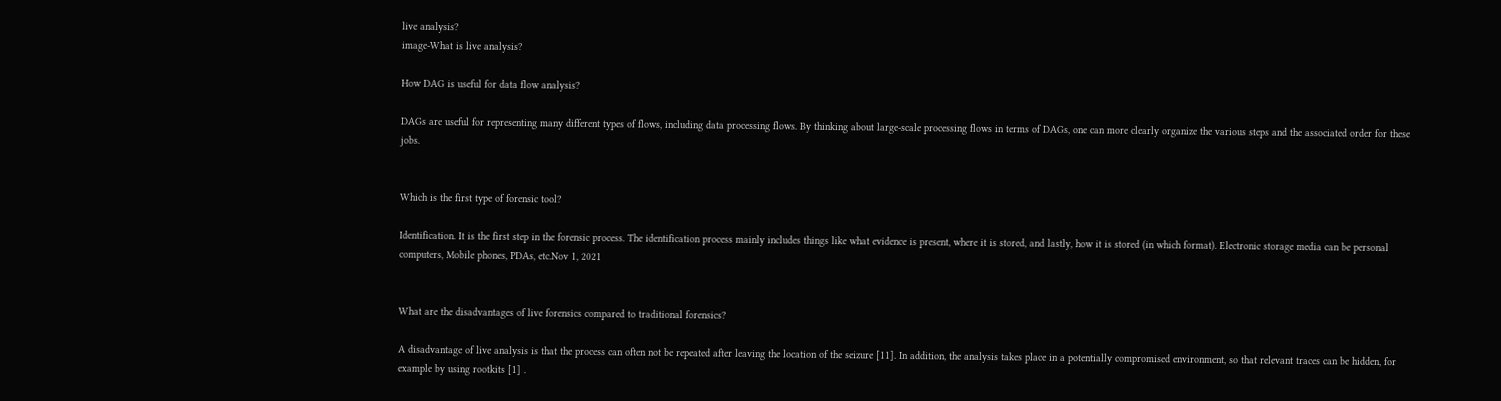live analysis?
image-What is live analysis?

How DAG is useful for data flow analysis?

DAGs are useful for representing many different types of flows, including data processing flows. By thinking about large-scale processing flows in terms of DAGs, one can more clearly organize the various steps and the associated order for these jobs.


Which is the first type of forensic tool?

Identification. It is the first step in the forensic process. The identification process mainly includes things like what evidence is present, where it is stored, and lastly, how it is stored (in which format). Electronic storage media can be personal computers, Mobile phones, PDAs, etc.Nov 1, 2021


What are the disadvantages of live forensics compared to traditional forensics?

A disadvantage of live analysis is that the process can often not be repeated after leaving the location of the seizure [11]. In addition, the analysis takes place in a potentially compromised environment, so that relevant traces can be hidden, for example by using rootkits [1] .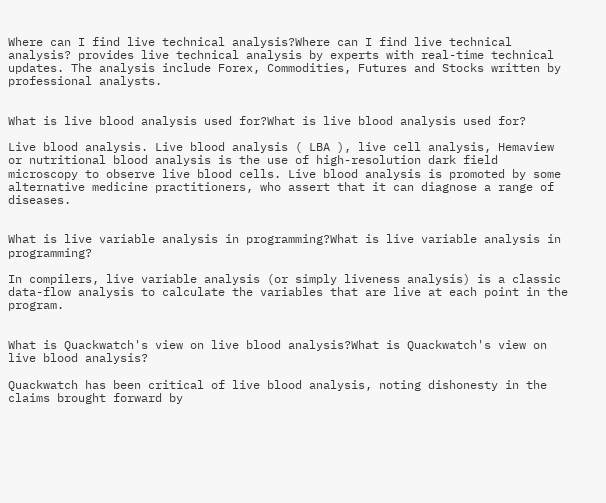Where can I find live technical analysis?Where can I find live technical analysis? provides live technical analysis by experts with real-time technical updates. The analysis include Forex, Commodities, Futures and Stocks written by professional analysts.


What is live blood analysis used for?What is live blood analysis used for?

Live blood analysis. Live blood analysis ( LBA ), live cell analysis, Hemaview or nutritional blood analysis is the use of high-resolution dark field microscopy to observe live blood cells. Live blood analysis is promoted by some alternative medicine practitioners, who assert that it can diagnose a range of diseases.


What is live variable analysis in programming?What is live variable analysis in programming?

In compilers, live variable analysis (or simply liveness analysis) is a classic data-flow analysis to calculate the variables that are live at each point in the program.


What is Quackwatch's view on live blood analysis?What is Quackwatch's view on live blood analysis?

Quackwatch has been critical of live blood analysis, noting dishonesty in the claims brought forward by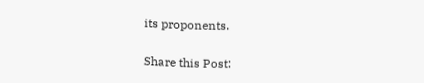its proponents.

Share this Post: